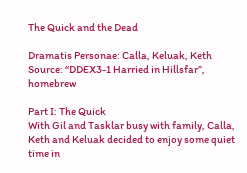The Quick and the Dead

Dramatis Personae: Calla, Keluak, Keth
Source: “DDEX3-1 Harried in Hillsfar”, homebrew

Part I: The Quick
With Gil and Tasklar busy with family, Calla, Keth and Keluak decided to enjoy some quiet time in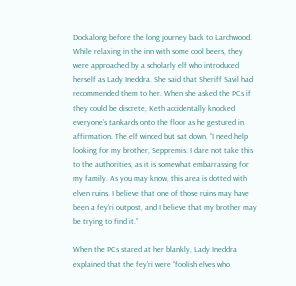Dockalong before the long journey back to Larchwood. While relaxing in the inn with some cool beers, they were approached by a scholarly elf who introduced herself as Lady Ineddra. She said that Sheriff Savil had recommended them to her. When she asked the PCs if they could be discrete, Keth accidentally knocked everyone’s tankards onto the floor as he gestured in affirmation. The elf winced but sat down. “I need help looking for my brother, Seppremis. I dare not take this to the authorities, as it is somewhat embarrassing for my family. As you may know, this area is dotted with elven ruins. I believe that one of those ruins may have been a fey’ri outpost, and I believe that my brother may be trying to find it.”

When the PCs stared at her blankly, Lady Ineddra explained that the fey’ri were “foolish elves who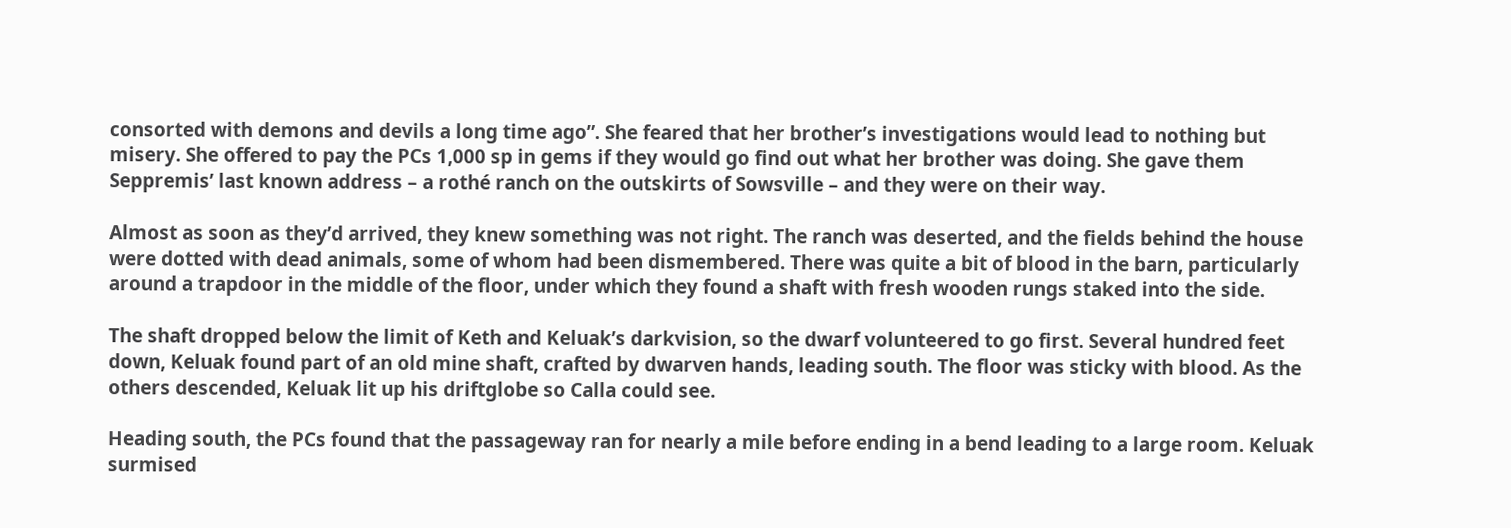consorted with demons and devils a long time ago”. She feared that her brother’s investigations would lead to nothing but misery. She offered to pay the PCs 1,000 sp in gems if they would go find out what her brother was doing. She gave them Seppremis’ last known address – a rothé ranch on the outskirts of Sowsville – and they were on their way.

Almost as soon as they’d arrived, they knew something was not right. The ranch was deserted, and the fields behind the house were dotted with dead animals, some of whom had been dismembered. There was quite a bit of blood in the barn, particularly around a trapdoor in the middle of the floor, under which they found a shaft with fresh wooden rungs staked into the side.

The shaft dropped below the limit of Keth and Keluak’s darkvision, so the dwarf volunteered to go first. Several hundred feet down, Keluak found part of an old mine shaft, crafted by dwarven hands, leading south. The floor was sticky with blood. As the others descended, Keluak lit up his driftglobe so Calla could see.

Heading south, the PCs found that the passageway ran for nearly a mile before ending in a bend leading to a large room. Keluak surmised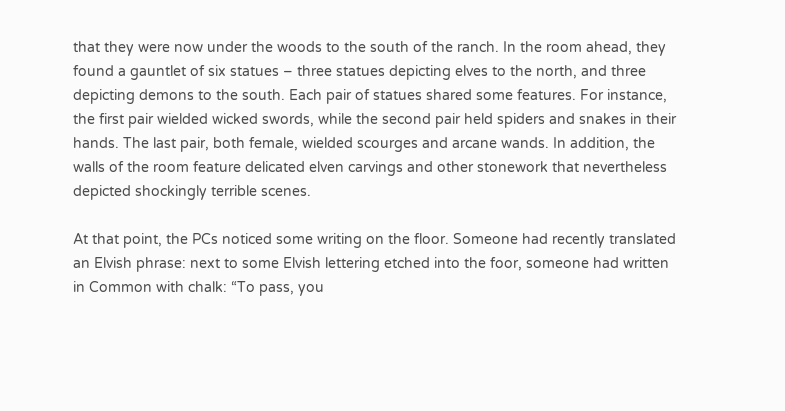that they were now under the woods to the south of the ranch. In the room ahead, they found a gauntlet of six statues – three statues depicting elves to the north, and three depicting demons to the south. Each pair of statues shared some features. For instance, the first pair wielded wicked swords, while the second pair held spiders and snakes in their hands. The last pair, both female, wielded scourges and arcane wands. In addition, the walls of the room feature delicated elven carvings and other stonework that nevertheless depicted shockingly terrible scenes.

At that point, the PCs noticed some writing on the floor. Someone had recently translated an Elvish phrase: next to some Elvish lettering etched into the foor, someone had written in Common with chalk: “To pass, you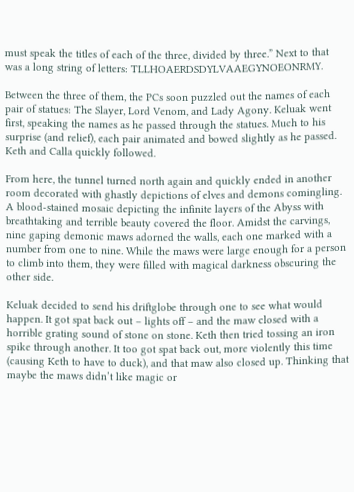must speak the titles of each of the three, divided by three.” Next to that was a long string of letters: TLLHOAERDSDYLVAAEGYNOEONRMY.

Between the three of them, the PCs soon puzzled out the names of each pair of statues: The Slayer, Lord Venom, and Lady Agony. Keluak went first, speaking the names as he passed through the statues. Much to his surprise (and relief), each pair animated and bowed slightly as he passed. Keth and Calla quickly followed.

From here, the tunnel turned north again and quickly ended in another room decorated with ghastly depictions of elves and demons comingling. A blood-stained mosaic depicting the infinite layers of the Abyss with breathtaking and terrible beauty covered the floor. Amidst the carvings, nine gaping demonic maws adorned the walls, each one marked with a number from one to nine. While the maws were large enough for a person to climb into them, they were filled with magical darkness obscuring the other side.

Keluak decided to send his driftglobe through one to see what would happen. It got spat back out – lights off – and the maw closed with a horrible grating sound of stone on stone. Keth then tried tossing an iron spike through another. It too got spat back out, more violently this time (causing Keth to have to duck), and that maw also closed up. Thinking that maybe the maws didn’t like magic or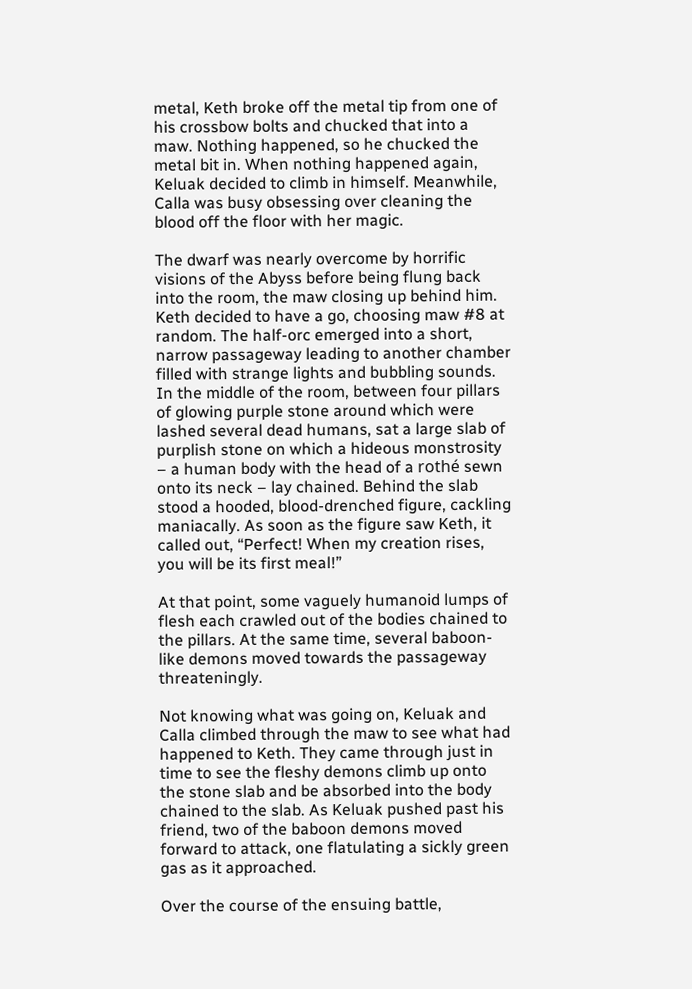metal, Keth broke off the metal tip from one of his crossbow bolts and chucked that into a maw. Nothing happened, so he chucked the metal bit in. When nothing happened again, Keluak decided to climb in himself. Meanwhile, Calla was busy obsessing over cleaning the blood off the floor with her magic.

The dwarf was nearly overcome by horrific visions of the Abyss before being flung back into the room, the maw closing up behind him. Keth decided to have a go, choosing maw #8 at random. The half-orc emerged into a short, narrow passageway leading to another chamber filled with strange lights and bubbling sounds. In the middle of the room, between four pillars of glowing purple stone around which were lashed several dead humans, sat a large slab of purplish stone on which a hideous monstrosity – a human body with the head of a rothé sewn onto its neck – lay chained. Behind the slab stood a hooded, blood-drenched figure, cackling maniacally. As soon as the figure saw Keth, it called out, “Perfect! When my creation rises, you will be its first meal!”

At that point, some vaguely humanoid lumps of flesh each crawled out of the bodies chained to the pillars. At the same time, several baboon-like demons moved towards the passageway threateningly.

Not knowing what was going on, Keluak and Calla climbed through the maw to see what had happened to Keth. They came through just in time to see the fleshy demons climb up onto the stone slab and be absorbed into the body chained to the slab. As Keluak pushed past his friend, two of the baboon demons moved forward to attack, one flatulating a sickly green gas as it approached.

Over the course of the ensuing battle,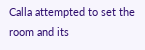Calla attempted to set the room and its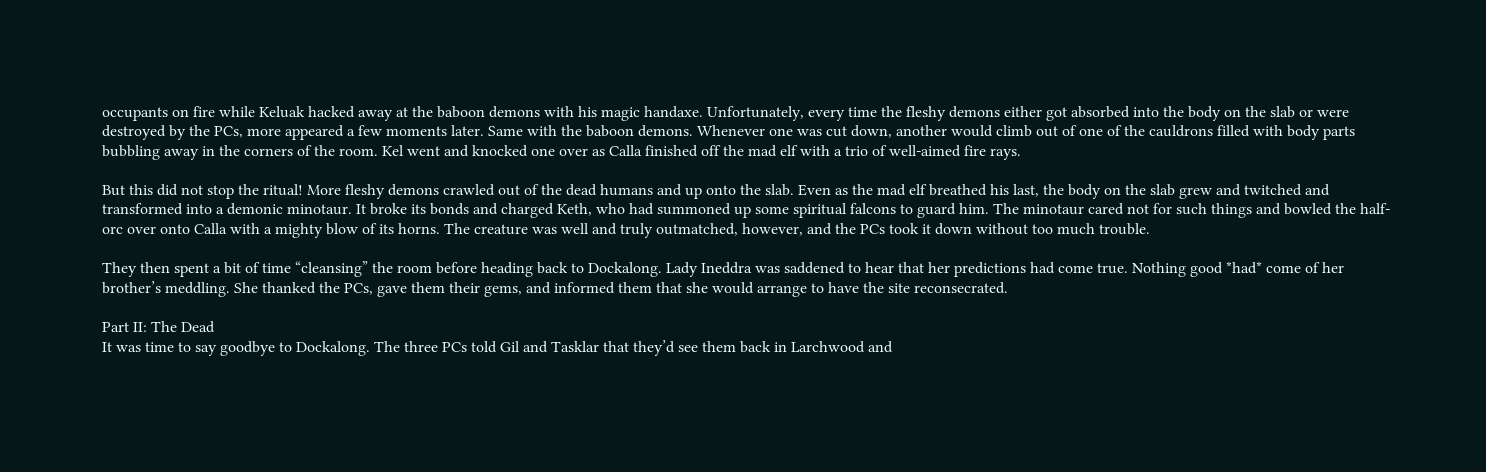occupants on fire while Keluak hacked away at the baboon demons with his magic handaxe. Unfortunately, every time the fleshy demons either got absorbed into the body on the slab or were destroyed by the PCs, more appeared a few moments later. Same with the baboon demons. Whenever one was cut down, another would climb out of one of the cauldrons filled with body parts bubbling away in the corners of the room. Kel went and knocked one over as Calla finished off the mad elf with a trio of well-aimed fire rays.

But this did not stop the ritual! More fleshy demons crawled out of the dead humans and up onto the slab. Even as the mad elf breathed his last, the body on the slab grew and twitched and transformed into a demonic minotaur. It broke its bonds and charged Keth, who had summoned up some spiritual falcons to guard him. The minotaur cared not for such things and bowled the half-orc over onto Calla with a mighty blow of its horns. The creature was well and truly outmatched, however, and the PCs took it down without too much trouble.

They then spent a bit of time “cleansing” the room before heading back to Dockalong. Lady Ineddra was saddened to hear that her predictions had come true. Nothing good *had* come of her brother’s meddling. She thanked the PCs, gave them their gems, and informed them that she would arrange to have the site reconsecrated.

Part II: The Dead
It was time to say goodbye to Dockalong. The three PCs told Gil and Tasklar that they’d see them back in Larchwood and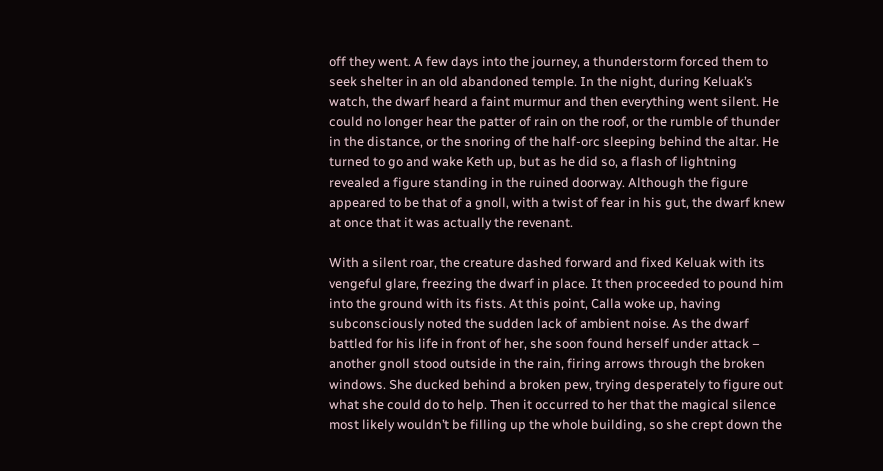off they went. A few days into the journey, a thunderstorm forced them to seek shelter in an old abandoned temple. In the night, during Keluak’s watch, the dwarf heard a faint murmur and then everything went silent. He could no longer hear the patter of rain on the roof, or the rumble of thunder in the distance, or the snoring of the half-orc sleeping behind the altar. He turned to go and wake Keth up, but as he did so, a flash of lightning revealed a figure standing in the ruined doorway. Although the figure appeared to be that of a gnoll, with a twist of fear in his gut, the dwarf knew at once that it was actually the revenant.

With a silent roar, the creature dashed forward and fixed Keluak with its vengeful glare, freezing the dwarf in place. It then proceeded to pound him into the ground with its fists. At this point, Calla woke up, having subconsciously noted the sudden lack of ambient noise. As the dwarf battled for his life in front of her, she soon found herself under attack – another gnoll stood outside in the rain, firing arrows through the broken windows. She ducked behind a broken pew, trying desperately to figure out what she could do to help. Then it occurred to her that the magical silence most likely wouldn’t be filling up the whole building, so she crept down the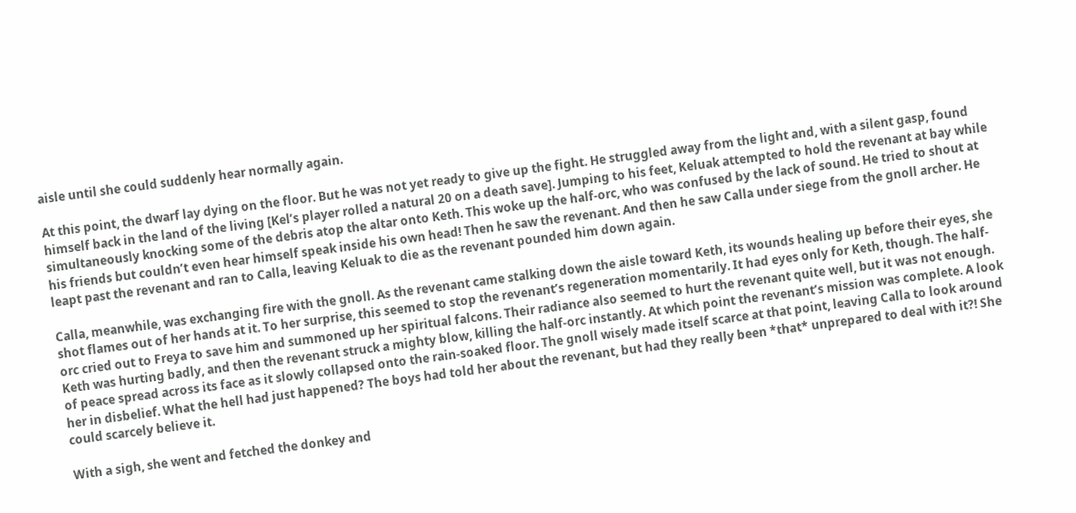aisle until she could suddenly hear normally again.

At this point, the dwarf lay dying on the floor. But he was not yet ready to give up the fight. He struggled away from the light and, with a silent gasp, found himself back in the land of the living [Kel’s player rolled a natural 20 on a death save]. Jumping to his feet, Keluak attempted to hold the revenant at bay while simultaneously knocking some of the debris atop the altar onto Keth. This woke up the half-orc, who was confused by the lack of sound. He tried to shout at his friends but couldn’t even hear himself speak inside his own head! Then he saw the revenant. And then he saw Calla under siege from the gnoll archer. He leapt past the revenant and ran to Calla, leaving Keluak to die as the revenant pounded him down again.

Calla, meanwhile, was exchanging fire with the gnoll. As the revenant came stalking down the aisle toward Keth, its wounds healing up before their eyes, she shot flames out of her hands at it. To her surprise, this seemed to stop the revenant’s regeneration momentarily. It had eyes only for Keth, though. The half-orc cried out to Freya to save him and summoned up her spiritual falcons. Their radiance also seemed to hurt the revenant quite well, but it was not enough. Keth was hurting badly, and then the revenant struck a mighty blow, killing the half-orc instantly. At which point the revenant’s mission was complete. A look of peace spread across its face as it slowly collapsed onto the rain-soaked floor. The gnoll wisely made itself scarce at that point, leaving Calla to look around her in disbelief. What the hell had just happened? The boys had told her about the revenant, but had they really been *that* unprepared to deal with it?! She could scarcely believe it.

With a sigh, she went and fetched the donkey and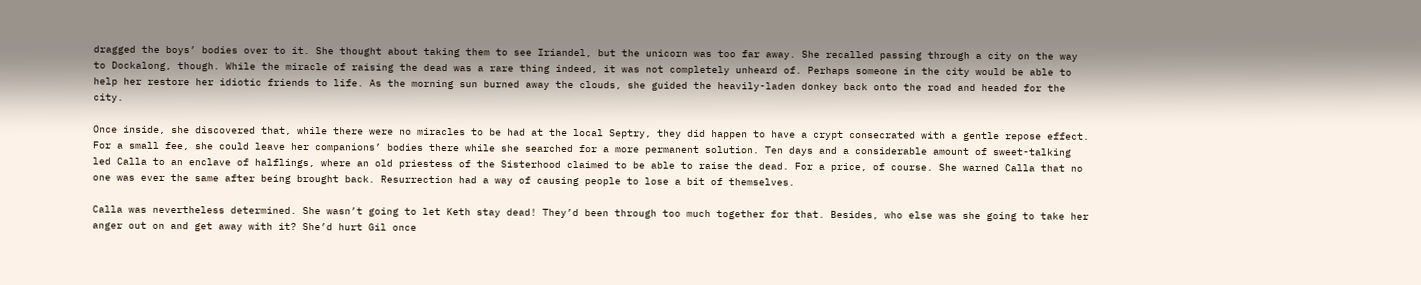dragged the boys’ bodies over to it. She thought about taking them to see Iriandel, but the unicorn was too far away. She recalled passing through a city on the way to Dockalong, though. While the miracle of raising the dead was a rare thing indeed, it was not completely unheard of. Perhaps someone in the city would be able to help her restore her idiotic friends to life. As the morning sun burned away the clouds, she guided the heavily-laden donkey back onto the road and headed for the city.

Once inside, she discovered that, while there were no miracles to be had at the local Septry, they did happen to have a crypt consecrated with a gentle repose effect. For a small fee, she could leave her companions’ bodies there while she searched for a more permanent solution. Ten days and a considerable amount of sweet-talking led Calla to an enclave of halflings, where an old priestess of the Sisterhood claimed to be able to raise the dead. For a price, of course. She warned Calla that no one was ever the same after being brought back. Resurrection had a way of causing people to lose a bit of themselves.

Calla was nevertheless determined. She wasn’t going to let Keth stay dead! They’d been through too much together for that. Besides, who else was she going to take her anger out on and get away with it? She’d hurt Gil once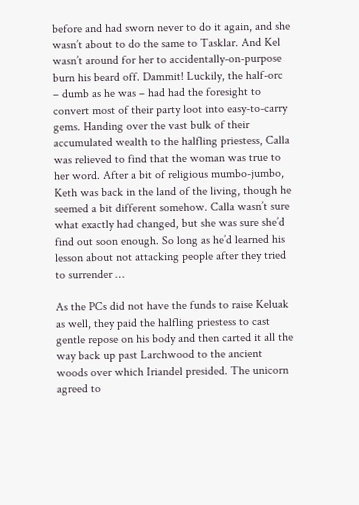before and had sworn never to do it again, and she wasn’t about to do the same to Tasklar. And Kel wasn’t around for her to accidentally-on-purpose burn his beard off. Dammit! Luckily, the half-orc – dumb as he was – had had the foresight to convert most of their party loot into easy-to-carry gems. Handing over the vast bulk of their accumulated wealth to the halfling priestess, Calla was relieved to find that the woman was true to her word. After a bit of religious mumbo-jumbo, Keth was back in the land of the living, though he seemed a bit different somehow. Calla wasn’t sure what exactly had changed, but she was sure she’d find out soon enough. So long as he’d learned his lesson about not attacking people after they tried to surrender …

As the PCs did not have the funds to raise Keluak as well, they paid the halfling priestess to cast gentle repose on his body and then carted it all the way back up past Larchwood to the ancient woods over which Iriandel presided. The unicorn agreed to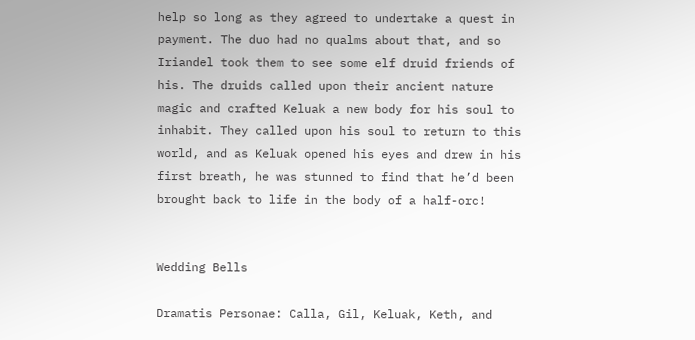help so long as they agreed to undertake a quest in payment. The duo had no qualms about that, and so Iriandel took them to see some elf druid friends of his. The druids called upon their ancient nature magic and crafted Keluak a new body for his soul to inhabit. They called upon his soul to return to this world, and as Keluak opened his eyes and drew in his first breath, he was stunned to find that he’d been brought back to life in the body of a half-orc!


Wedding Bells

Dramatis Personae: Calla, Gil, Keluak, Keth, and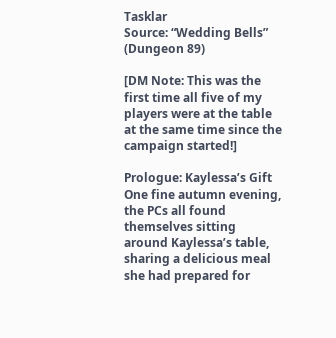Tasklar
Source: “Wedding Bells” (Dungeon 89)

[DM Note: This was the first time all five of my players were at the table at the same time since the campaign started!]

Prologue: Kaylessa’s Gift
One fine autumn evening, the PCs all found themselves sitting around Kaylessa’s table, sharing a delicious meal she had prepared for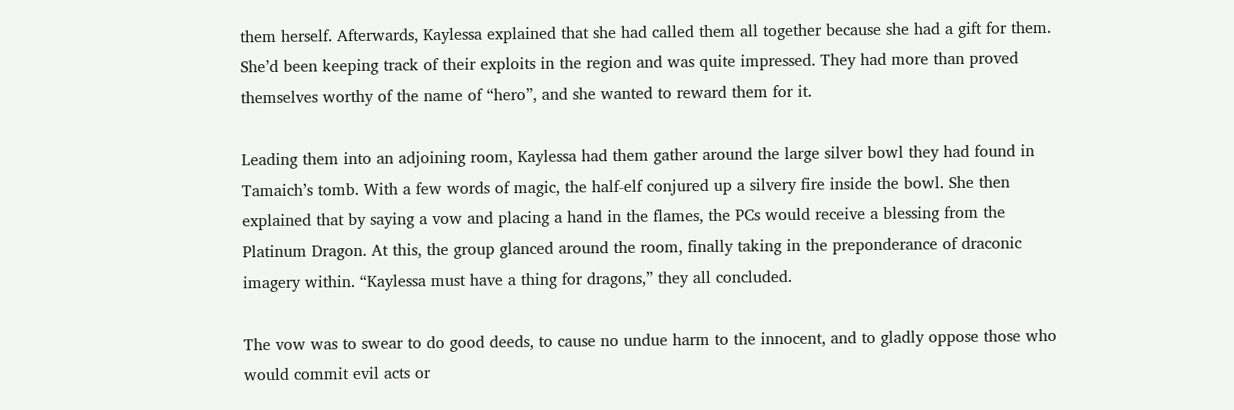them herself. Afterwards, Kaylessa explained that she had called them all together because she had a gift for them. She’d been keeping track of their exploits in the region and was quite impressed. They had more than proved themselves worthy of the name of “hero”, and she wanted to reward them for it.

Leading them into an adjoining room, Kaylessa had them gather around the large silver bowl they had found in Tamaich’s tomb. With a few words of magic, the half-elf conjured up a silvery fire inside the bowl. She then explained that by saying a vow and placing a hand in the flames, the PCs would receive a blessing from the Platinum Dragon. At this, the group glanced around the room, finally taking in the preponderance of draconic imagery within. “Kaylessa must have a thing for dragons,” they all concluded.

The vow was to swear to do good deeds, to cause no undue harm to the innocent, and to gladly oppose those who would commit evil acts or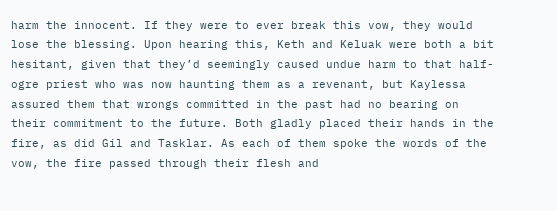harm the innocent. If they were to ever break this vow, they would lose the blessing. Upon hearing this, Keth and Keluak were both a bit hesitant, given that they’d seemingly caused undue harm to that half-ogre priest who was now haunting them as a revenant, but Kaylessa assured them that wrongs committed in the past had no bearing on their commitment to the future. Both gladly placed their hands in the fire, as did Gil and Tasklar. As each of them spoke the words of the vow, the fire passed through their flesh and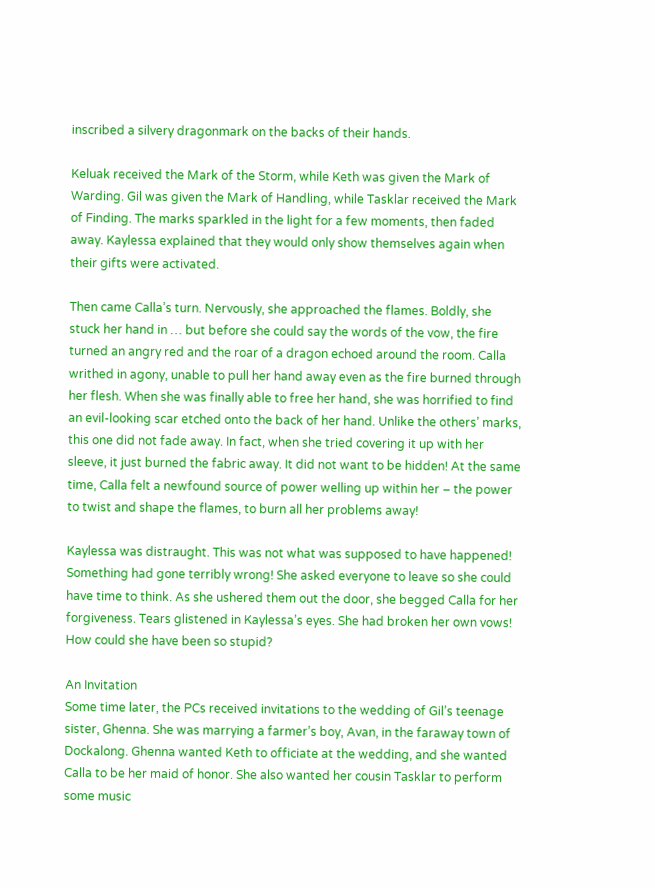inscribed a silvery dragonmark on the backs of their hands.

Keluak received the Mark of the Storm, while Keth was given the Mark of Warding. Gil was given the Mark of Handling, while Tasklar received the Mark of Finding. The marks sparkled in the light for a few moments, then faded away. Kaylessa explained that they would only show themselves again when their gifts were activated.

Then came Calla’s turn. Nervously, she approached the flames. Boldly, she stuck her hand in … but before she could say the words of the vow, the fire turned an angry red and the roar of a dragon echoed around the room. Calla writhed in agony, unable to pull her hand away even as the fire burned through her flesh. When she was finally able to free her hand, she was horrified to find an evil-looking scar etched onto the back of her hand. Unlike the others’ marks, this one did not fade away. In fact, when she tried covering it up with her sleeve, it just burned the fabric away. It did not want to be hidden! At the same time, Calla felt a newfound source of power welling up within her – the power to twist and shape the flames, to burn all her problems away!

Kaylessa was distraught. This was not what was supposed to have happened! Something had gone terribly wrong! She asked everyone to leave so she could have time to think. As she ushered them out the door, she begged Calla for her forgiveness. Tears glistened in Kaylessa’s eyes. She had broken her own vows! How could she have been so stupid?

An Invitation
Some time later, the PCs received invitations to the wedding of Gil’s teenage sister, Ghenna. She was marrying a farmer’s boy, Avan, in the faraway town of Dockalong. Ghenna wanted Keth to officiate at the wedding, and she wanted Calla to be her maid of honor. She also wanted her cousin Tasklar to perform some music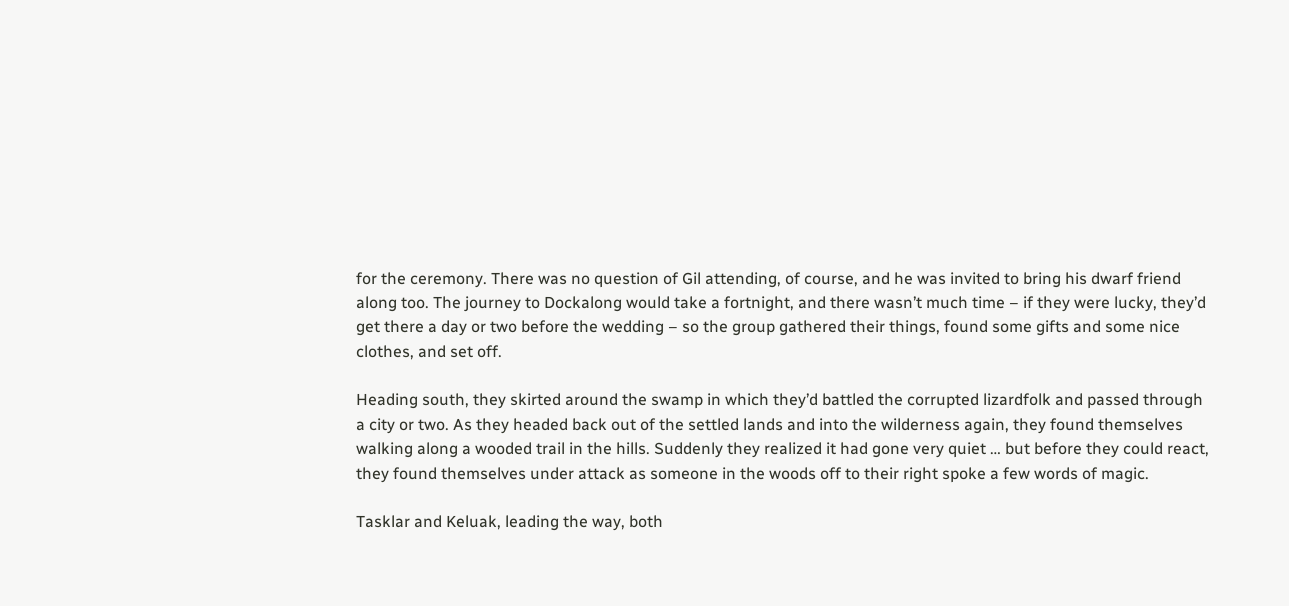for the ceremony. There was no question of Gil attending, of course, and he was invited to bring his dwarf friend along too. The journey to Dockalong would take a fortnight, and there wasn’t much time – if they were lucky, they’d get there a day or two before the wedding – so the group gathered their things, found some gifts and some nice clothes, and set off.

Heading south, they skirted around the swamp in which they’d battled the corrupted lizardfolk and passed through a city or two. As they headed back out of the settled lands and into the wilderness again, they found themselves walking along a wooded trail in the hills. Suddenly they realized it had gone very quiet … but before they could react, they found themselves under attack as someone in the woods off to their right spoke a few words of magic.

Tasklar and Keluak, leading the way, both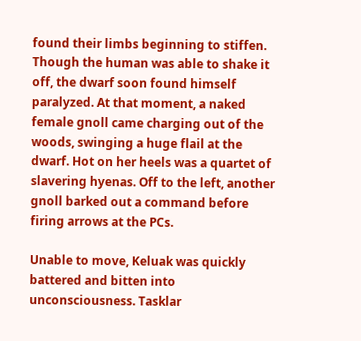found their limbs beginning to stiffen. Though the human was able to shake it off, the dwarf soon found himself paralyzed. At that moment, a naked female gnoll came charging out of the woods, swinging a huge flail at the dwarf. Hot on her heels was a quartet of slavering hyenas. Off to the left, another gnoll barked out a command before firing arrows at the PCs.

Unable to move, Keluak was quickly battered and bitten into unconsciousness. Tasklar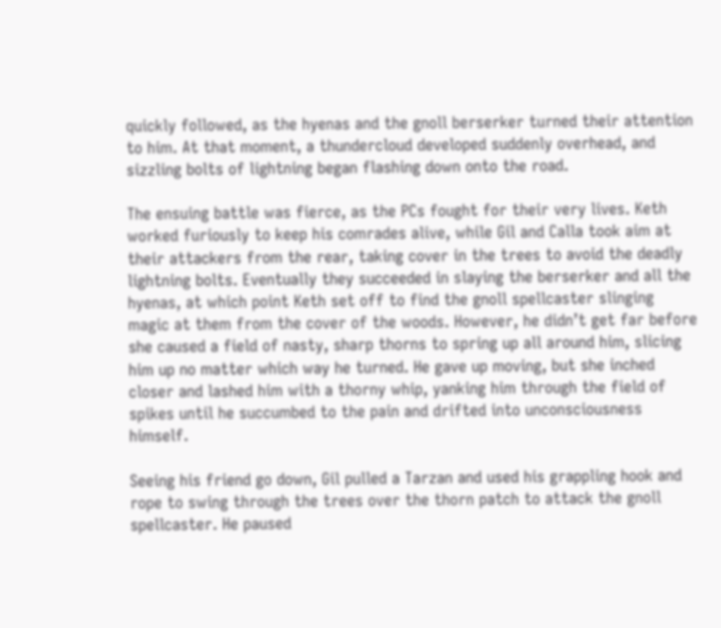quickly followed, as the hyenas and the gnoll berserker turned their attention to him. At that moment, a thundercloud developed suddenly overhead, and sizzling bolts of lightning began flashing down onto the road.

The ensuing battle was fierce, as the PCs fought for their very lives. Keth worked furiously to keep his comrades alive, while Gil and Calla took aim at their attackers from the rear, taking cover in the trees to avoid the deadly lightning bolts. Eventually they succeeded in slaying the berserker and all the hyenas, at which point Keth set off to find the gnoll spellcaster slinging magic at them from the cover of the woods. However, he didn’t get far before she caused a field of nasty, sharp thorns to spring up all around him, slicing him up no matter which way he turned. He gave up moving, but she inched closer and lashed him with a thorny whip, yanking him through the field of spikes until he succumbed to the pain and drifted into unconsciousness himself.

Seeing his friend go down, Gil pulled a Tarzan and used his grappling hook and rope to swing through the trees over the thorn patch to attack the gnoll spellcaster. He paused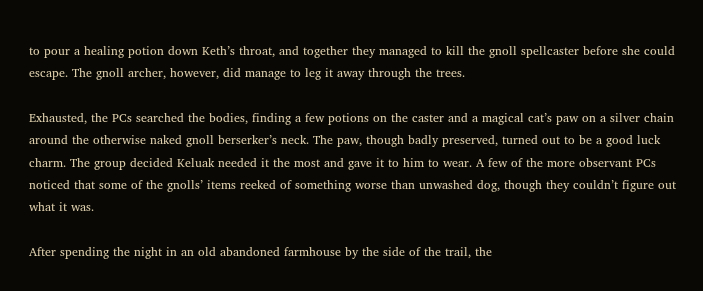to pour a healing potion down Keth’s throat, and together they managed to kill the gnoll spellcaster before she could escape. The gnoll archer, however, did manage to leg it away through the trees.

Exhausted, the PCs searched the bodies, finding a few potions on the caster and a magical cat’s paw on a silver chain around the otherwise naked gnoll berserker’s neck. The paw, though badly preserved, turned out to be a good luck charm. The group decided Keluak needed it the most and gave it to him to wear. A few of the more observant PCs noticed that some of the gnolls’ items reeked of something worse than unwashed dog, though they couldn’t figure out what it was.

After spending the night in an old abandoned farmhouse by the side of the trail, the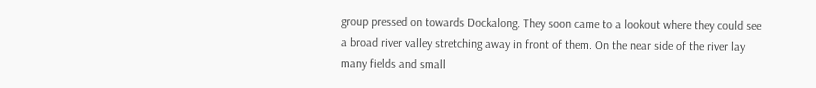group pressed on towards Dockalong. They soon came to a lookout where they could see a broad river valley stretching away in front of them. On the near side of the river lay many fields and small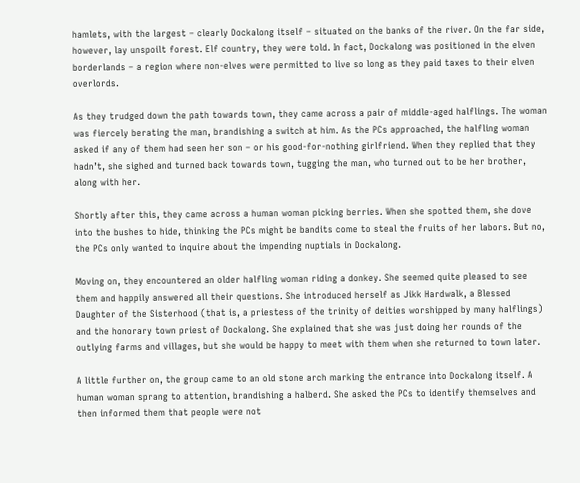hamlets, with the largest – clearly Dockalong itself – situated on the banks of the river. On the far side, however, lay unspoilt forest. Elf country, they were told. In fact, Dockalong was positioned in the elven borderlands – a region where non-elves were permitted to live so long as they paid taxes to their elven overlords.

As they trudged down the path towards town, they came across a pair of middle-aged halflings. The woman was fiercely berating the man, brandishing a switch at him. As the PCs approached, the halfling woman asked if any of them had seen her son – or his good-for-nothing girlfriend. When they replied that they hadn’t, she sighed and turned back towards town, tugging the man, who turned out to be her brother, along with her.

Shortly after this, they came across a human woman picking berries. When she spotted them, she dove into the bushes to hide, thinking the PCs might be bandits come to steal the fruits of her labors. But no, the PCs only wanted to inquire about the impending nuptials in Dockalong.

Moving on, they encountered an older halfling woman riding a donkey. She seemed quite pleased to see them and happily answered all their questions. She introduced herself as Jikk Hardwalk, a Blessed Daughter of the Sisterhood (that is, a priestess of the trinity of deities worshipped by many halflings) and the honorary town priest of Dockalong. She explained that she was just doing her rounds of the outlying farms and villages, but she would be happy to meet with them when she returned to town later.

A little further on, the group came to an old stone arch marking the entrance into Dockalong itself. A human woman sprang to attention, brandishing a halberd. She asked the PCs to identify themselves and then informed them that people were not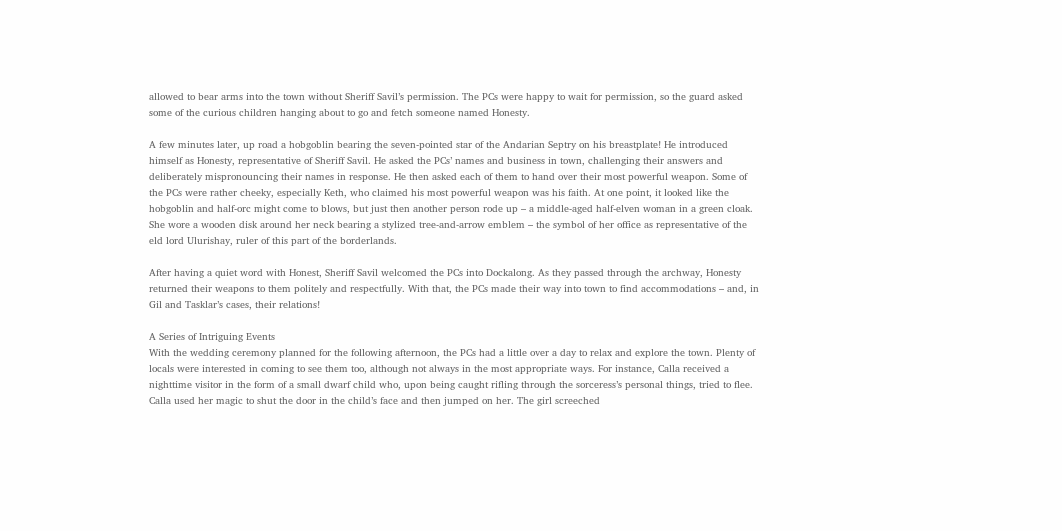allowed to bear arms into the town without Sheriff Savil’s permission. The PCs were happy to wait for permission, so the guard asked some of the curious children hanging about to go and fetch someone named Honesty.

A few minutes later, up road a hobgoblin bearing the seven-pointed star of the Andarian Septry on his breastplate! He introduced himself as Honesty, representative of Sheriff Savil. He asked the PCs’ names and business in town, challenging their answers and deliberately mispronouncing their names in response. He then asked each of them to hand over their most powerful weapon. Some of the PCs were rather cheeky, especially Keth, who claimed his most powerful weapon was his faith. At one point, it looked like the hobgoblin and half-orc might come to blows, but just then another person rode up – a middle-aged half-elven woman in a green cloak. She wore a wooden disk around her neck bearing a stylized tree-and-arrow emblem – the symbol of her office as representative of the eld lord Ulurishay, ruler of this part of the borderlands.

After having a quiet word with Honest, Sheriff Savil welcomed the PCs into Dockalong. As they passed through the archway, Honesty returned their weapons to them politely and respectfully. With that, the PCs made their way into town to find accommodations – and, in Gil and Tasklar’s cases, their relations!

A Series of Intriguing Events
With the wedding ceremony planned for the following afternoon, the PCs had a little over a day to relax and explore the town. Plenty of locals were interested in coming to see them too, although not always in the most appropriate ways. For instance, Calla received a nighttime visitor in the form of a small dwarf child who, upon being caught rifling through the sorceress’s personal things, tried to flee. Calla used her magic to shut the door in the child’s face and then jumped on her. The girl screeched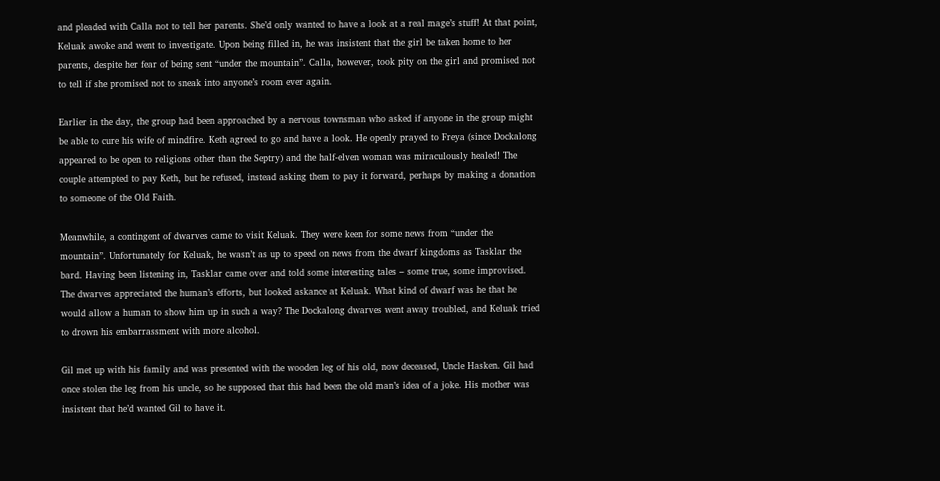and pleaded with Calla not to tell her parents. She’d only wanted to have a look at a real mage’s stuff! At that point, Keluak awoke and went to investigate. Upon being filled in, he was insistent that the girl be taken home to her parents, despite her fear of being sent “under the mountain”. Calla, however, took pity on the girl and promised not to tell if she promised not to sneak into anyone’s room ever again.

Earlier in the day, the group had been approached by a nervous townsman who asked if anyone in the group might be able to cure his wife of mindfire. Keth agreed to go and have a look. He openly prayed to Freya (since Dockalong appeared to be open to religions other than the Septry) and the half-elven woman was miraculously healed! The couple attempted to pay Keth, but he refused, instead asking them to pay it forward, perhaps by making a donation to someone of the Old Faith.

Meanwhile, a contingent of dwarves came to visit Keluak. They were keen for some news from “under the mountain”. Unfortunately for Keluak, he wasn’t as up to speed on news from the dwarf kingdoms as Tasklar the bard. Having been listening in, Tasklar came over and told some interesting tales – some true, some improvised. The dwarves appreciated the human’s efforts, but looked askance at Keluak. What kind of dwarf was he that he would allow a human to show him up in such a way? The Dockalong dwarves went away troubled, and Keluak tried to drown his embarrassment with more alcohol.

Gil met up with his family and was presented with the wooden leg of his old, now deceased, Uncle Hasken. Gil had once stolen the leg from his uncle, so he supposed that this had been the old man’s idea of a joke. His mother was insistent that he’d wanted Gil to have it.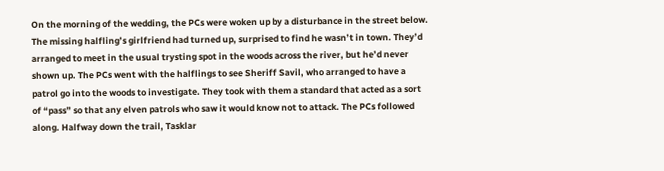On the morning of the wedding, the PCs were woken up by a disturbance in the street below. The missing halfling’s girlfriend had turned up, surprised to find he wasn’t in town. They’d arranged to meet in the usual trysting spot in the woods across the river, but he’d never shown up. The PCs went with the halflings to see Sheriff Savil, who arranged to have a patrol go into the woods to investigate. They took with them a standard that acted as a sort of “pass” so that any elven patrols who saw it would know not to attack. The PCs followed along. Halfway down the trail, Tasklar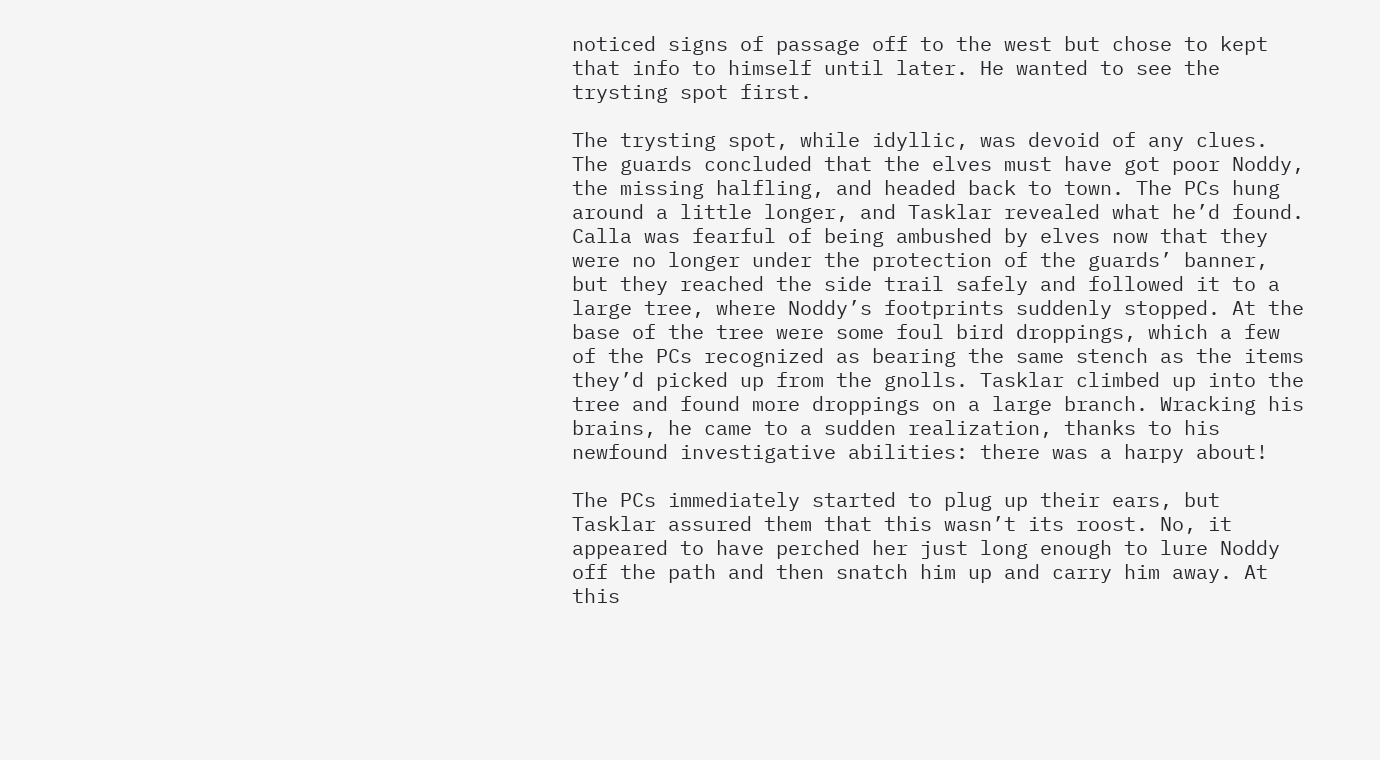noticed signs of passage off to the west but chose to kept that info to himself until later. He wanted to see the trysting spot first.

The trysting spot, while idyllic, was devoid of any clues. The guards concluded that the elves must have got poor Noddy, the missing halfling, and headed back to town. The PCs hung around a little longer, and Tasklar revealed what he’d found. Calla was fearful of being ambushed by elves now that they were no longer under the protection of the guards’ banner, but they reached the side trail safely and followed it to a large tree, where Noddy’s footprints suddenly stopped. At the base of the tree were some foul bird droppings, which a few of the PCs recognized as bearing the same stench as the items they’d picked up from the gnolls. Tasklar climbed up into the tree and found more droppings on a large branch. Wracking his brains, he came to a sudden realization, thanks to his newfound investigative abilities: there was a harpy about!

The PCs immediately started to plug up their ears, but Tasklar assured them that this wasn’t its roost. No, it appeared to have perched her just long enough to lure Noddy off the path and then snatch him up and carry him away. At this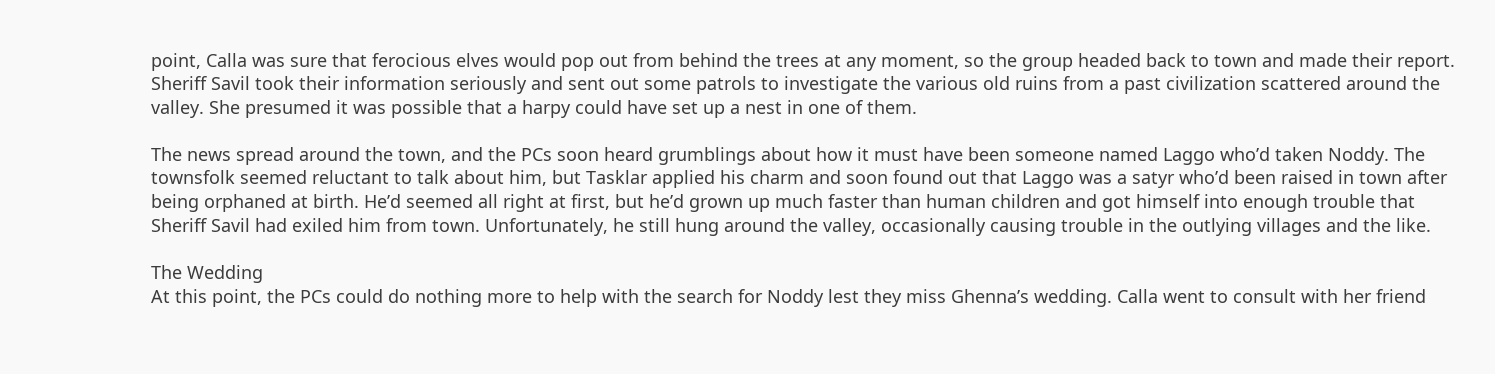point, Calla was sure that ferocious elves would pop out from behind the trees at any moment, so the group headed back to town and made their report. Sheriff Savil took their information seriously and sent out some patrols to investigate the various old ruins from a past civilization scattered around the valley. She presumed it was possible that a harpy could have set up a nest in one of them.

The news spread around the town, and the PCs soon heard grumblings about how it must have been someone named Laggo who’d taken Noddy. The townsfolk seemed reluctant to talk about him, but Tasklar applied his charm and soon found out that Laggo was a satyr who’d been raised in town after being orphaned at birth. He’d seemed all right at first, but he’d grown up much faster than human children and got himself into enough trouble that Sheriff Savil had exiled him from town. Unfortunately, he still hung around the valley, occasionally causing trouble in the outlying villages and the like.

The Wedding
At this point, the PCs could do nothing more to help with the search for Noddy lest they miss Ghenna’s wedding. Calla went to consult with her friend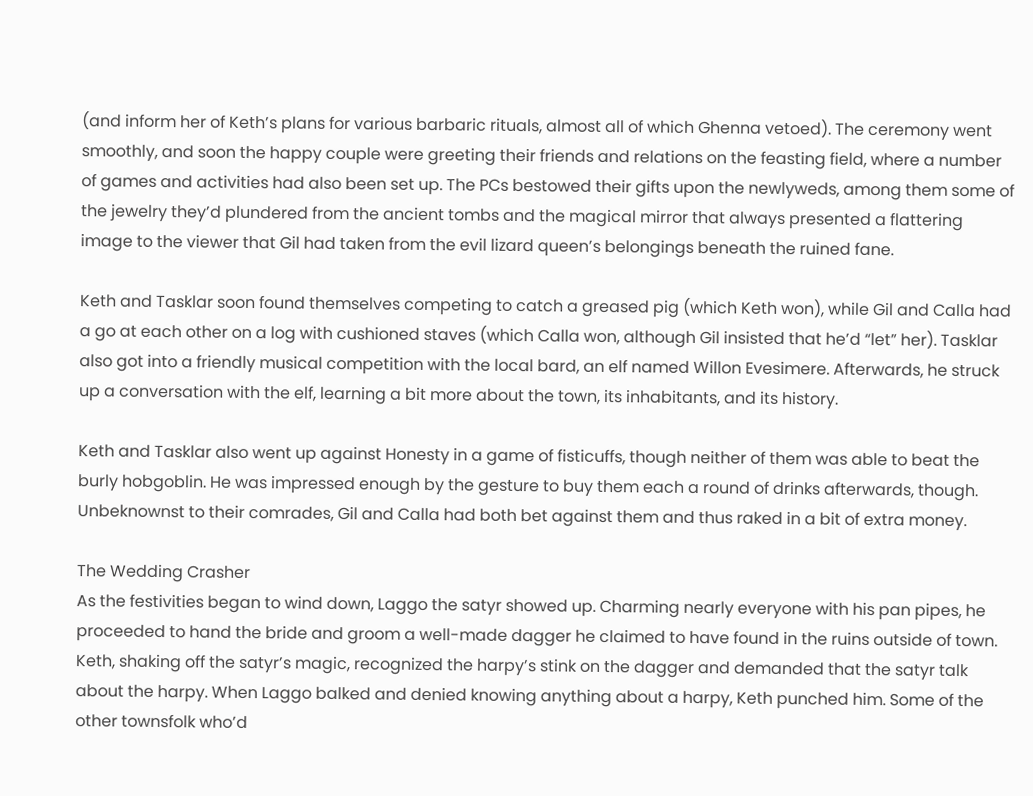(and inform her of Keth’s plans for various barbaric rituals, almost all of which Ghenna vetoed). The ceremony went smoothly, and soon the happy couple were greeting their friends and relations on the feasting field, where a number of games and activities had also been set up. The PCs bestowed their gifts upon the newlyweds, among them some of the jewelry they’d plundered from the ancient tombs and the magical mirror that always presented a flattering image to the viewer that Gil had taken from the evil lizard queen’s belongings beneath the ruined fane.

Keth and Tasklar soon found themselves competing to catch a greased pig (which Keth won), while Gil and Calla had a go at each other on a log with cushioned staves (which Calla won, although Gil insisted that he’d “let” her). Tasklar also got into a friendly musical competition with the local bard, an elf named Willon Evesimere. Afterwards, he struck up a conversation with the elf, learning a bit more about the town, its inhabitants, and its history.

Keth and Tasklar also went up against Honesty in a game of fisticuffs, though neither of them was able to beat the burly hobgoblin. He was impressed enough by the gesture to buy them each a round of drinks afterwards, though. Unbeknownst to their comrades, Gil and Calla had both bet against them and thus raked in a bit of extra money.

The Wedding Crasher
As the festivities began to wind down, Laggo the satyr showed up. Charming nearly everyone with his pan pipes, he proceeded to hand the bride and groom a well-made dagger he claimed to have found in the ruins outside of town. Keth, shaking off the satyr’s magic, recognized the harpy’s stink on the dagger and demanded that the satyr talk about the harpy. When Laggo balked and denied knowing anything about a harpy, Keth punched him. Some of the other townsfolk who’d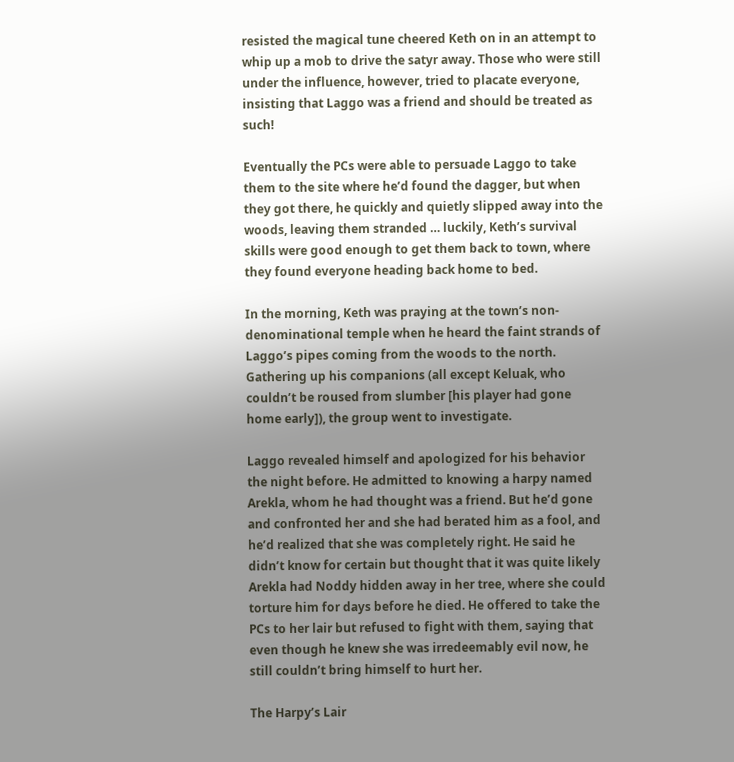resisted the magical tune cheered Keth on in an attempt to whip up a mob to drive the satyr away. Those who were still under the influence, however, tried to placate everyone, insisting that Laggo was a friend and should be treated as such!

Eventually the PCs were able to persuade Laggo to take them to the site where he’d found the dagger, but when they got there, he quickly and quietly slipped away into the woods, leaving them stranded … luckily, Keth’s survival skills were good enough to get them back to town, where they found everyone heading back home to bed.

In the morning, Keth was praying at the town’s non-denominational temple when he heard the faint strands of Laggo’s pipes coming from the woods to the north. Gathering up his companions (all except Keluak, who couldn’t be roused from slumber [his player had gone home early]), the group went to investigate.

Laggo revealed himself and apologized for his behavior the night before. He admitted to knowing a harpy named Arekla, whom he had thought was a friend. But he’d gone and confronted her and she had berated him as a fool, and he’d realized that she was completely right. He said he didn’t know for certain but thought that it was quite likely Arekla had Noddy hidden away in her tree, where she could torture him for days before he died. He offered to take the PCs to her lair but refused to fight with them, saying that even though he knew she was irredeemably evil now, he still couldn’t bring himself to hurt her.

The Harpy’s Lair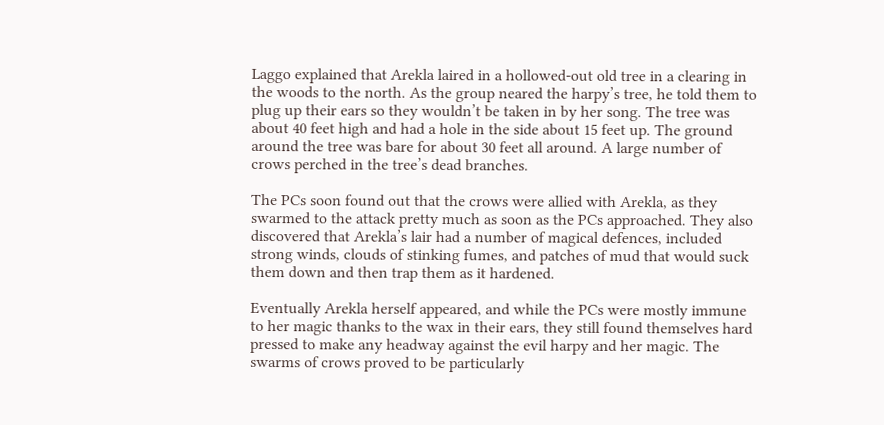Laggo explained that Arekla laired in a hollowed-out old tree in a clearing in the woods to the north. As the group neared the harpy’s tree, he told them to plug up their ears so they wouldn’t be taken in by her song. The tree was about 40 feet high and had a hole in the side about 15 feet up. The ground around the tree was bare for about 30 feet all around. A large number of crows perched in the tree’s dead branches.

The PCs soon found out that the crows were allied with Arekla, as they swarmed to the attack pretty much as soon as the PCs approached. They also discovered that Arekla’s lair had a number of magical defences, included strong winds, clouds of stinking fumes, and patches of mud that would suck them down and then trap them as it hardened.

Eventually Arekla herself appeared, and while the PCs were mostly immune to her magic thanks to the wax in their ears, they still found themselves hard pressed to make any headway against the evil harpy and her magic. The swarms of crows proved to be particularly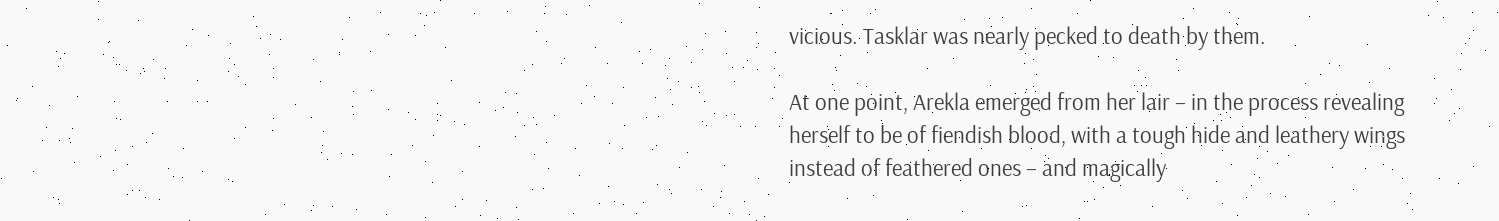vicious. Tasklar was nearly pecked to death by them.

At one point, Arekla emerged from her lair – in the process revealing herself to be of fiendish blood, with a tough hide and leathery wings instead of feathered ones – and magically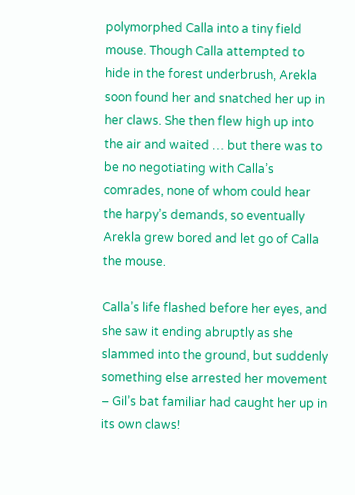polymorphed Calla into a tiny field mouse. Though Calla attempted to hide in the forest underbrush, Arekla soon found her and snatched her up in her claws. She then flew high up into the air and waited … but there was to be no negotiating with Calla’s comrades, none of whom could hear the harpy’s demands, so eventually Arekla grew bored and let go of Calla the mouse.

Calla’s life flashed before her eyes, and she saw it ending abruptly as she slammed into the ground, but suddenly something else arrested her movement – Gil’s bat familiar had caught her up in its own claws!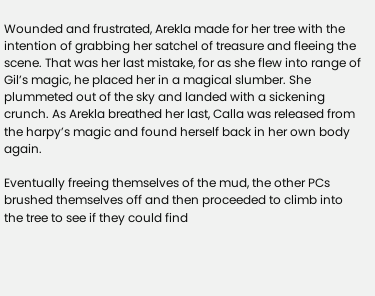Wounded and frustrated, Arekla made for her tree with the intention of grabbing her satchel of treasure and fleeing the scene. That was her last mistake, for as she flew into range of Gil’s magic, he placed her in a magical slumber. She plummeted out of the sky and landed with a sickening crunch. As Arekla breathed her last, Calla was released from the harpy’s magic and found herself back in her own body again.

Eventually freeing themselves of the mud, the other PCs brushed themselves off and then proceeded to climb into the tree to see if they could find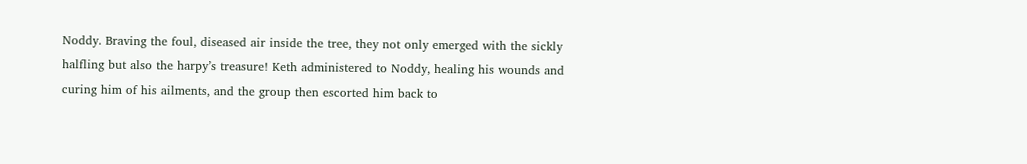Noddy. Braving the foul, diseased air inside the tree, they not only emerged with the sickly halfling but also the harpy’s treasure! Keth administered to Noddy, healing his wounds and curing him of his ailments, and the group then escorted him back to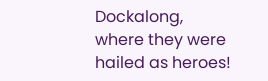Dockalong, where they were hailed as heroes!